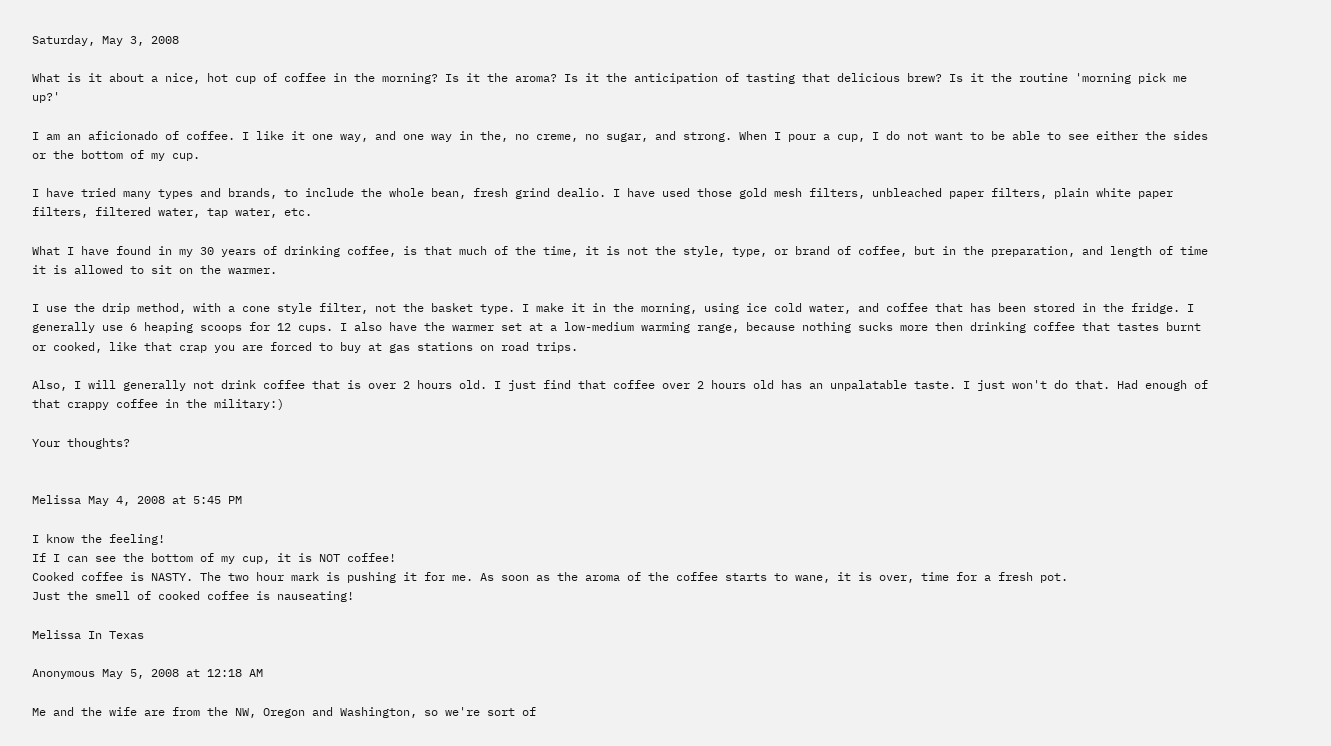Saturday, May 3, 2008

What is it about a nice, hot cup of coffee in the morning? Is it the aroma? Is it the anticipation of tasting that delicious brew? Is it the routine 'morning pick me up?'

I am an aficionado of coffee. I like it one way, and one way in the, no creme, no sugar, and strong. When I pour a cup, I do not want to be able to see either the sides or the bottom of my cup.

I have tried many types and brands, to include the whole bean, fresh grind dealio. I have used those gold mesh filters, unbleached paper filters, plain white paper filters, filtered water, tap water, etc.

What I have found in my 30 years of drinking coffee, is that much of the time, it is not the style, type, or brand of coffee, but in the preparation, and length of time it is allowed to sit on the warmer.

I use the drip method, with a cone style filter, not the basket type. I make it in the morning, using ice cold water, and coffee that has been stored in the fridge. I generally use 6 heaping scoops for 12 cups. I also have the warmer set at a low-medium warming range, because nothing sucks more then drinking coffee that tastes burnt or cooked, like that crap you are forced to buy at gas stations on road trips.

Also, I will generally not drink coffee that is over 2 hours old. I just find that coffee over 2 hours old has an unpalatable taste. I just won't do that. Had enough of that crappy coffee in the military:)

Your thoughts?


Melissa May 4, 2008 at 5:45 PM

I know the feeling!
If I can see the bottom of my cup, it is NOT coffee!
Cooked coffee is NASTY. The two hour mark is pushing it for me. As soon as the aroma of the coffee starts to wane, it is over, time for a fresh pot.
Just the smell of cooked coffee is nauseating!

Melissa In Texas

Anonymous May 5, 2008 at 12:18 AM

Me and the wife are from the NW, Oregon and Washington, so we're sort of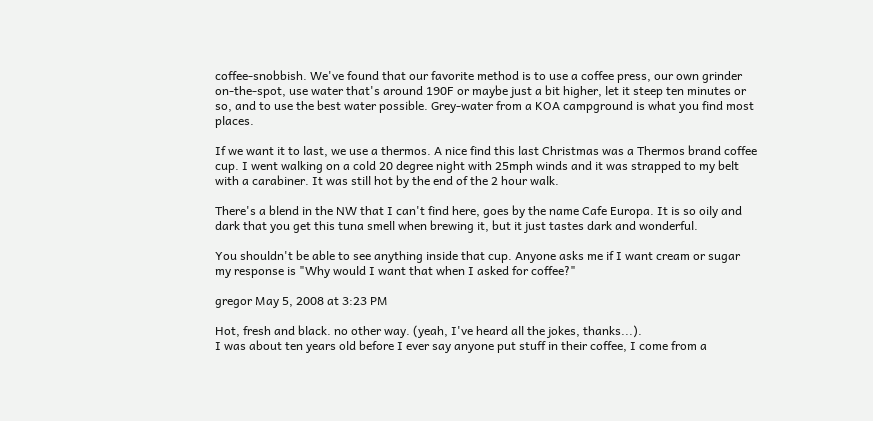coffee-snobbish. We've found that our favorite method is to use a coffee press, our own grinder on-the-spot, use water that's around 190F or maybe just a bit higher, let it steep ten minutes or so, and to use the best water possible. Grey-water from a KOA campground is what you find most places.

If we want it to last, we use a thermos. A nice find this last Christmas was a Thermos brand coffee cup. I went walking on a cold 20 degree night with 25mph winds and it was strapped to my belt with a carabiner. It was still hot by the end of the 2 hour walk.

There's a blend in the NW that I can't find here, goes by the name Cafe Europa. It is so oily and dark that you get this tuna smell when brewing it, but it just tastes dark and wonderful.

You shouldn't be able to see anything inside that cup. Anyone asks me if I want cream or sugar my response is "Why would I want that when I asked for coffee?"

gregor May 5, 2008 at 3:23 PM

Hot, fresh and black. no other way. (yeah, I've heard all the jokes, thanks...).
I was about ten years old before I ever say anyone put stuff in their coffee, I come from a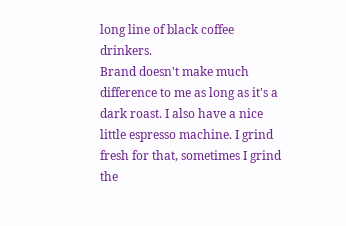long line of black coffee drinkers.
Brand doesn't make much difference to me as long as it's a dark roast. I also have a nice little espresso machine. I grind fresh for that, sometimes I grind the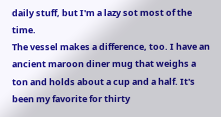daily stuff, but I'm a lazy sot most of the time.
The vessel makes a difference, too. I have an ancient maroon diner mug that weighs a ton and holds about a cup and a half. It's been my favorite for thirty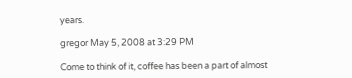years.

gregor May 5, 2008 at 3:29 PM

Come to think of it, coffee has been a part of almost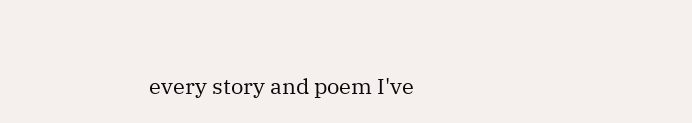every story and poem I've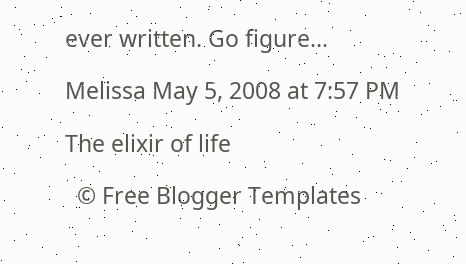ever written. Go figure...

Melissa May 5, 2008 at 7:57 PM

The elixir of life

  © Free Blogger Templates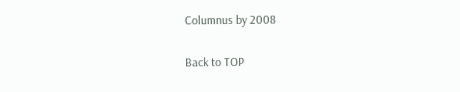Columnus by 2008

Back to TOP